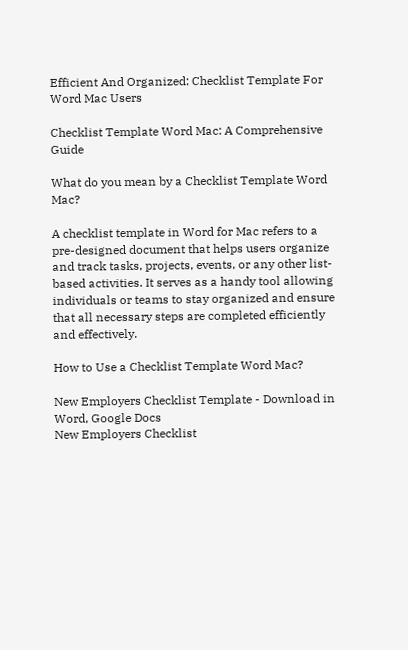Efficient And Organized: Checklist Template For Word Mac Users

Checklist Template Word Mac: A Comprehensive Guide

What do you mean by a Checklist Template Word Mac?

A checklist template in Word for Mac refers to a pre-designed document that helps users organize and track tasks, projects, events, or any other list-based activities. It serves as a handy tool allowing individuals or teams to stay organized and ensure that all necessary steps are completed efficiently and effectively.

How to Use a Checklist Template Word Mac?

New Employers Checklist Template - Download in Word, Google Docs
New Employers Checklist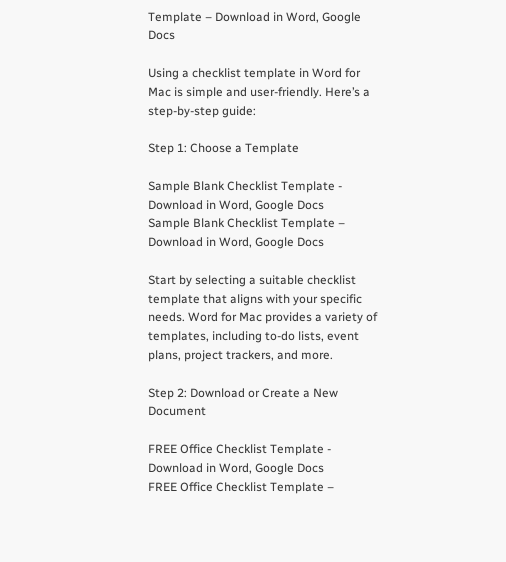Template – Download in Word, Google Docs

Using a checklist template in Word for Mac is simple and user-friendly. Here’s a step-by-step guide:

Step 1: Choose a Template

Sample Blank Checklist Template - Download in Word, Google Docs
Sample Blank Checklist Template – Download in Word, Google Docs

Start by selecting a suitable checklist template that aligns with your specific needs. Word for Mac provides a variety of templates, including to-do lists, event plans, project trackers, and more.

Step 2: Download or Create a New Document

FREE Office Checklist Template - Download in Word, Google Docs
FREE Office Checklist Template –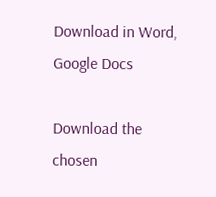Download in Word, Google Docs

Download the chosen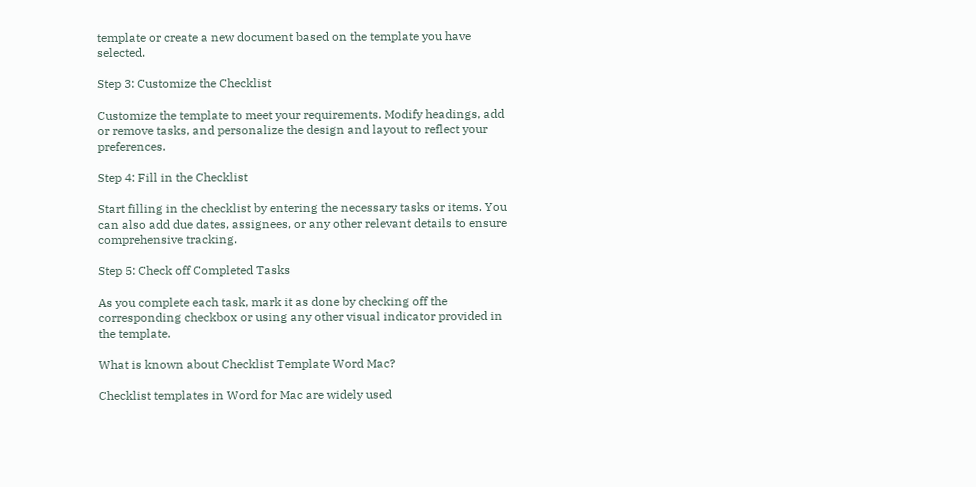template or create a new document based on the template you have selected.

Step 3: Customize the Checklist

Customize the template to meet your requirements. Modify headings, add or remove tasks, and personalize the design and layout to reflect your preferences.

Step 4: Fill in the Checklist

Start filling in the checklist by entering the necessary tasks or items. You can also add due dates, assignees, or any other relevant details to ensure comprehensive tracking.

Step 5: Check off Completed Tasks

As you complete each task, mark it as done by checking off the corresponding checkbox or using any other visual indicator provided in the template.

What is known about Checklist Template Word Mac?

Checklist templates in Word for Mac are widely used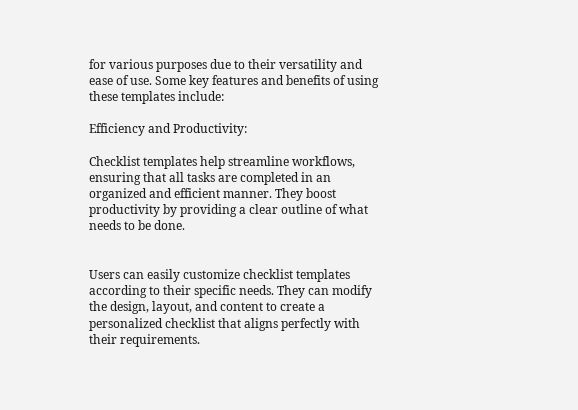for various purposes due to their versatility and ease of use. Some key features and benefits of using these templates include:

Efficiency and Productivity:

Checklist templates help streamline workflows, ensuring that all tasks are completed in an organized and efficient manner. They boost productivity by providing a clear outline of what needs to be done.


Users can easily customize checklist templates according to their specific needs. They can modify the design, layout, and content to create a personalized checklist that aligns perfectly with their requirements.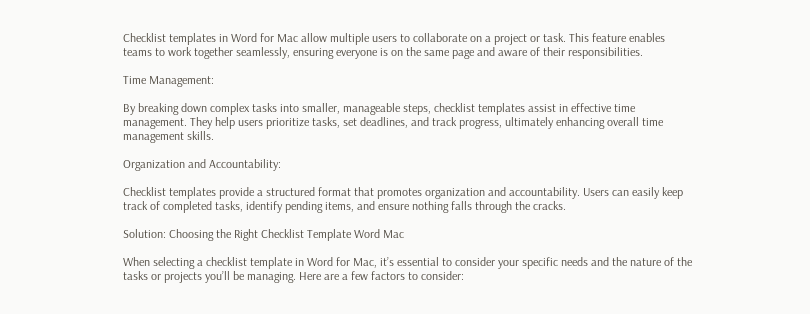Checklist templates in Word for Mac allow multiple users to collaborate on a project or task. This feature enables teams to work together seamlessly, ensuring everyone is on the same page and aware of their responsibilities.

Time Management:

By breaking down complex tasks into smaller, manageable steps, checklist templates assist in effective time management. They help users prioritize tasks, set deadlines, and track progress, ultimately enhancing overall time management skills.

Organization and Accountability:

Checklist templates provide a structured format that promotes organization and accountability. Users can easily keep track of completed tasks, identify pending items, and ensure nothing falls through the cracks.

Solution: Choosing the Right Checklist Template Word Mac

When selecting a checklist template in Word for Mac, it’s essential to consider your specific needs and the nature of the tasks or projects you’ll be managing. Here are a few factors to consider: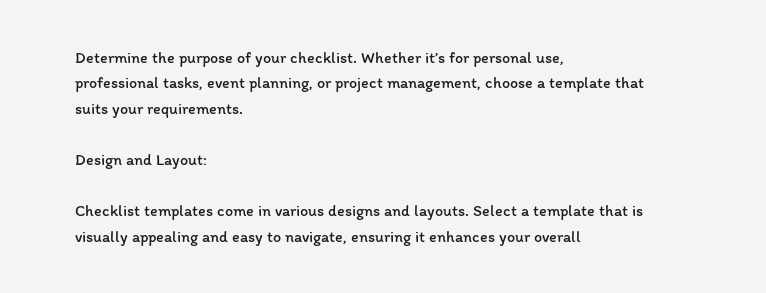Determine the purpose of your checklist. Whether it’s for personal use, professional tasks, event planning, or project management, choose a template that suits your requirements.

Design and Layout:

Checklist templates come in various designs and layouts. Select a template that is visually appealing and easy to navigate, ensuring it enhances your overall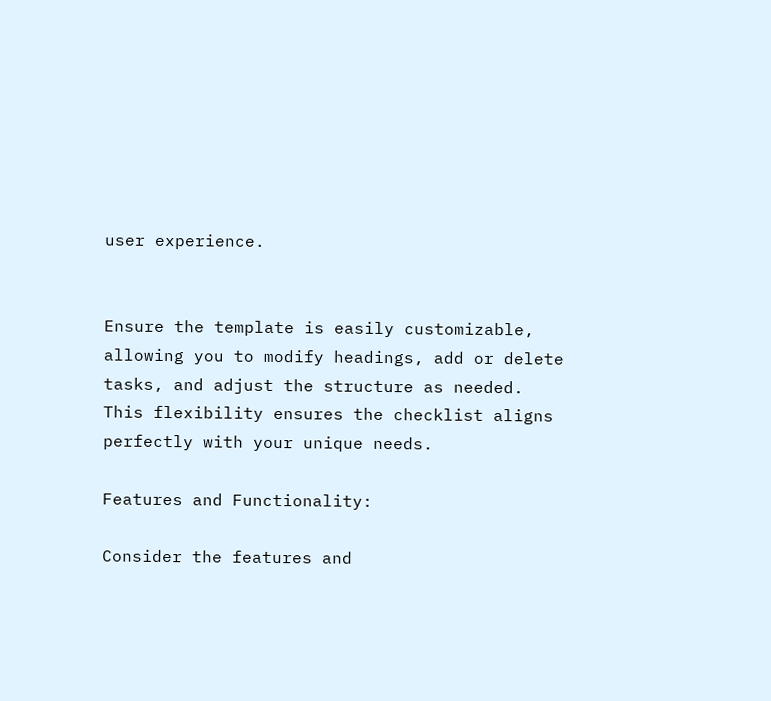user experience.


Ensure the template is easily customizable, allowing you to modify headings, add or delete tasks, and adjust the structure as needed. This flexibility ensures the checklist aligns perfectly with your unique needs.

Features and Functionality:

Consider the features and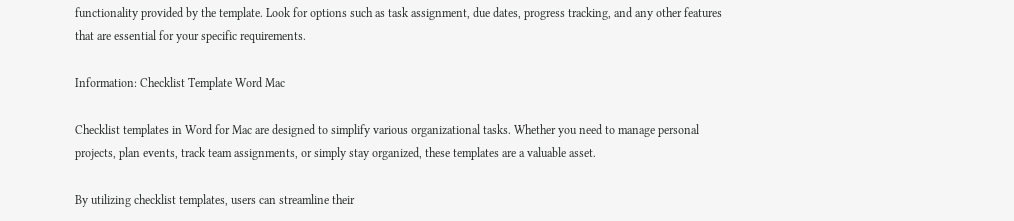functionality provided by the template. Look for options such as task assignment, due dates, progress tracking, and any other features that are essential for your specific requirements.

Information: Checklist Template Word Mac

Checklist templates in Word for Mac are designed to simplify various organizational tasks. Whether you need to manage personal projects, plan events, track team assignments, or simply stay organized, these templates are a valuable asset.

By utilizing checklist templates, users can streamline their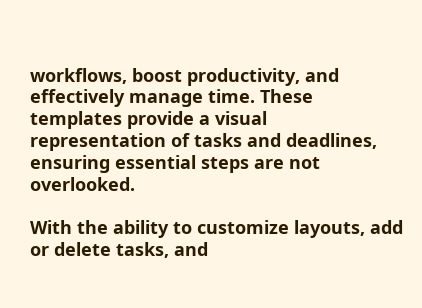workflows, boost productivity, and effectively manage time. These templates provide a visual representation of tasks and deadlines, ensuring essential steps are not overlooked.

With the ability to customize layouts, add or delete tasks, and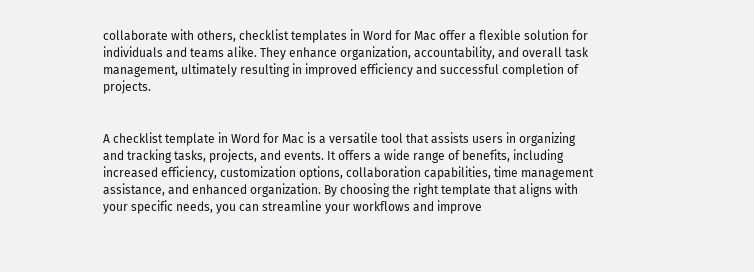collaborate with others, checklist templates in Word for Mac offer a flexible solution for individuals and teams alike. They enhance organization, accountability, and overall task management, ultimately resulting in improved efficiency and successful completion of projects.


A checklist template in Word for Mac is a versatile tool that assists users in organizing and tracking tasks, projects, and events. It offers a wide range of benefits, including increased efficiency, customization options, collaboration capabilities, time management assistance, and enhanced organization. By choosing the right template that aligns with your specific needs, you can streamline your workflows and improve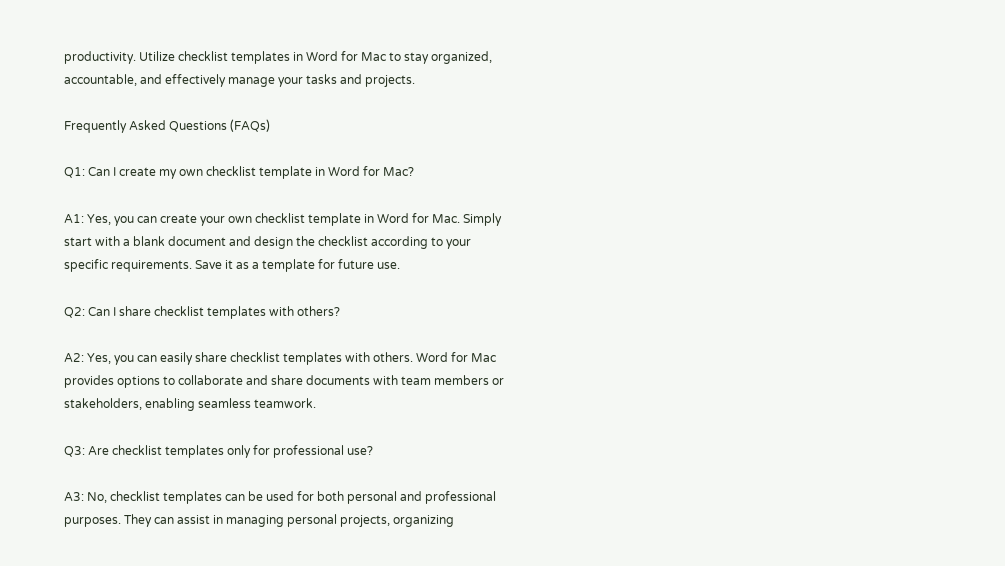productivity. Utilize checklist templates in Word for Mac to stay organized, accountable, and effectively manage your tasks and projects.

Frequently Asked Questions (FAQs)

Q1: Can I create my own checklist template in Word for Mac?

A1: Yes, you can create your own checklist template in Word for Mac. Simply start with a blank document and design the checklist according to your specific requirements. Save it as a template for future use.

Q2: Can I share checklist templates with others?

A2: Yes, you can easily share checklist templates with others. Word for Mac provides options to collaborate and share documents with team members or stakeholders, enabling seamless teamwork.

Q3: Are checklist templates only for professional use?

A3: No, checklist templates can be used for both personal and professional purposes. They can assist in managing personal projects, organizing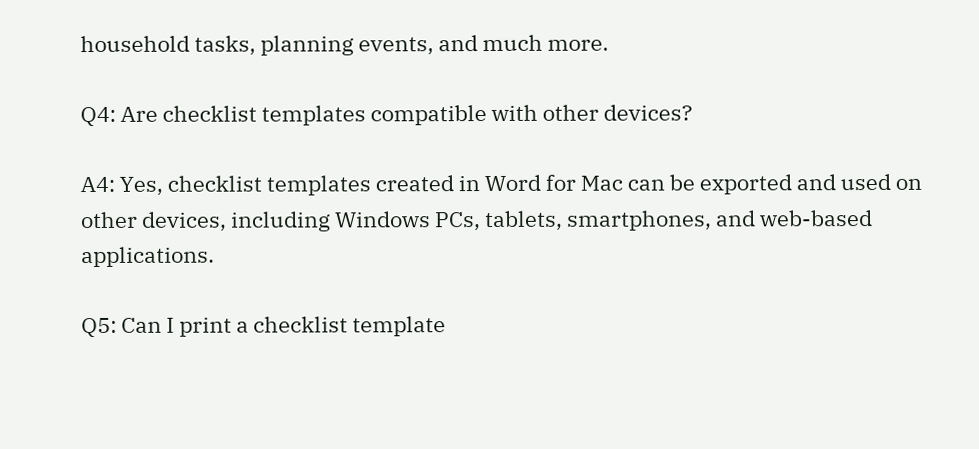household tasks, planning events, and much more.

Q4: Are checklist templates compatible with other devices?

A4: Yes, checklist templates created in Word for Mac can be exported and used on other devices, including Windows PCs, tablets, smartphones, and web-based applications.

Q5: Can I print a checklist template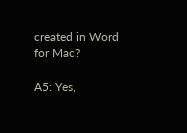created in Word for Mac?

A5: Yes,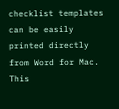checklist templates can be easily printed directly from Word for Mac. This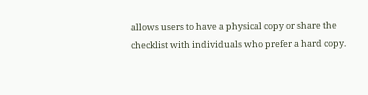allows users to have a physical copy or share the checklist with individuals who prefer a hard copy.